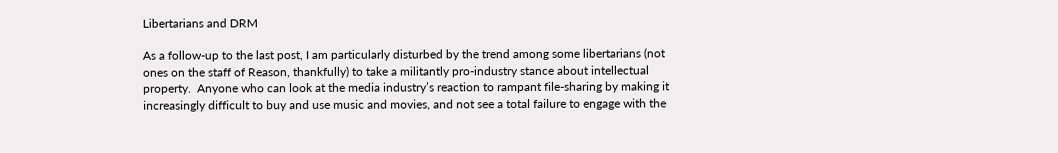Libertarians and DRM

As a follow-up to the last post, I am particularly disturbed by the trend among some libertarians (not ones on the staff of Reason, thankfully) to take a militantly pro-industry stance about intellectual property.  Anyone who can look at the media industry’s reaction to rampant file-sharing by making it increasingly difficult to buy and use music and movies, and not see a total failure to engage with the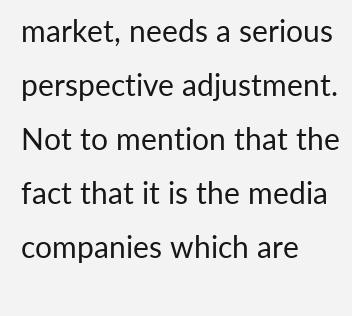market, needs a serious perspective adjustment.  Not to mention that the fact that it is the media companies which are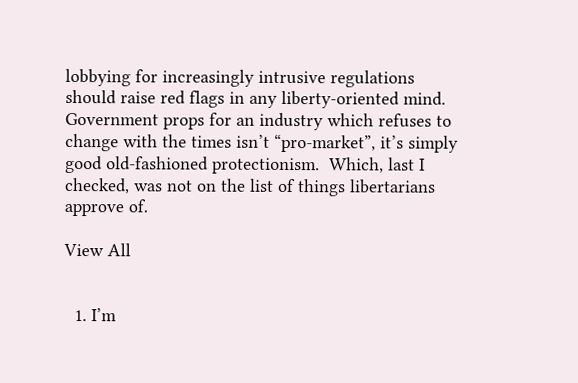lobbying for increasingly intrusive regulations should raise red flags in any liberty-oriented mind.  Government props for an industry which refuses to change with the times isn’t “pro-market”, it’s simply good old-fashioned protectionism.  Which, last I checked, was not on the list of things libertarians approve of.

View All


  1. I’m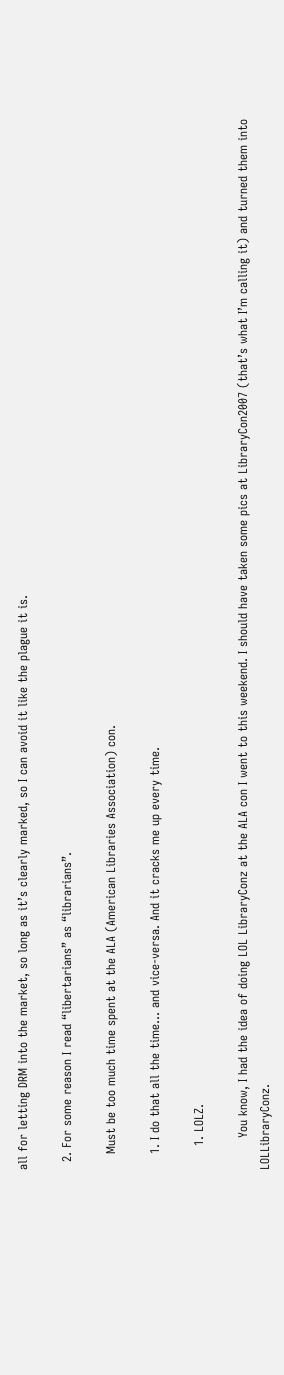all for letting DRM into the market, so long as it’s clearly marked, so I can avoid it like the plague it is.

  2. For some reason I read “libertarians” as “librarians”.

    Must be too much time spent at the ALA (American Libraries Association) con.

    1. I do that all the time… and vice-versa. And it cracks me up every time.

      1. LOLZ.

        You know, I had the idea of doing LOL LibraryConz at the ALA con I went to this weekend. I should have taken some pics at LibraryCon2007 (that’s what I’m calling it) and turned them into LOLLibraryConz.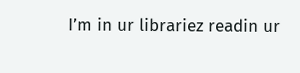I’m in ur librariez readin ur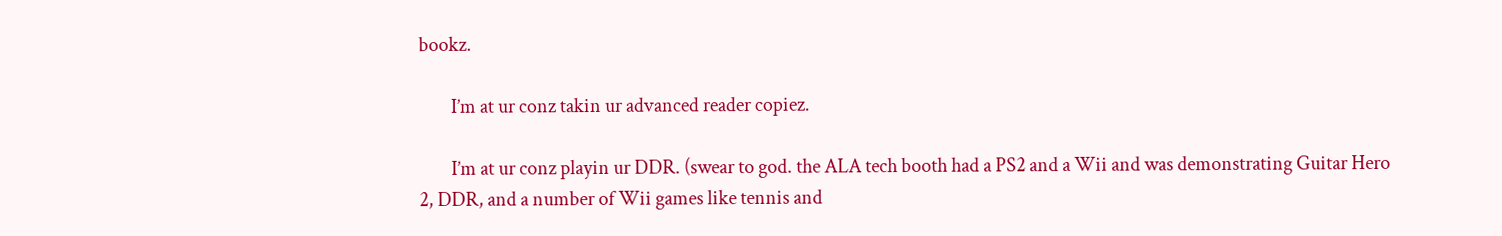bookz.

        I’m at ur conz takin ur advanced reader copiez.

        I’m at ur conz playin ur DDR. (swear to god. the ALA tech booth had a PS2 and a Wii and was demonstrating Guitar Hero 2, DDR, and a number of Wii games like tennis and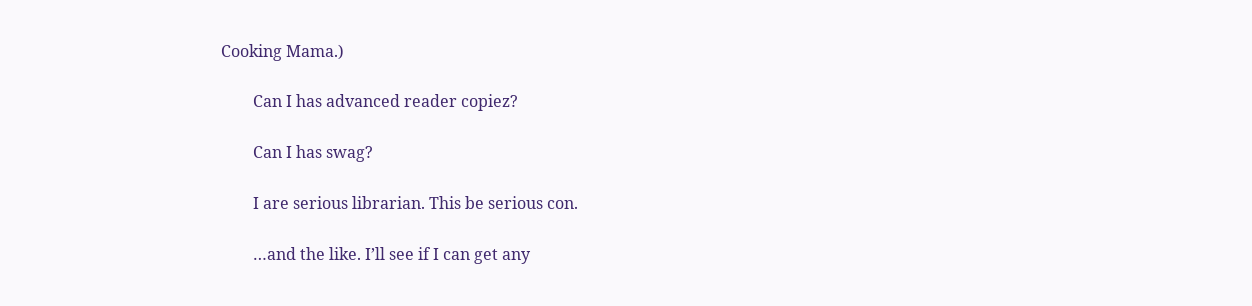Cooking Mama.)

        Can I has advanced reader copiez?

        Can I has swag?

        I are serious librarian. This be serious con.

        …and the like. I’ll see if I can get any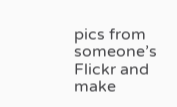pics from someone’s Flickr and make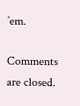’em.

Comments are closed.